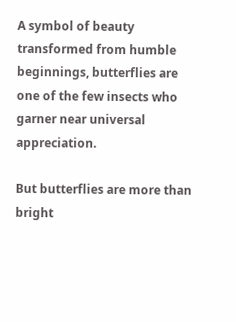A symbol of beauty transformed from humble beginnings, butterflies are one of the few insects who garner near universal appreciation.

But butterflies are more than bright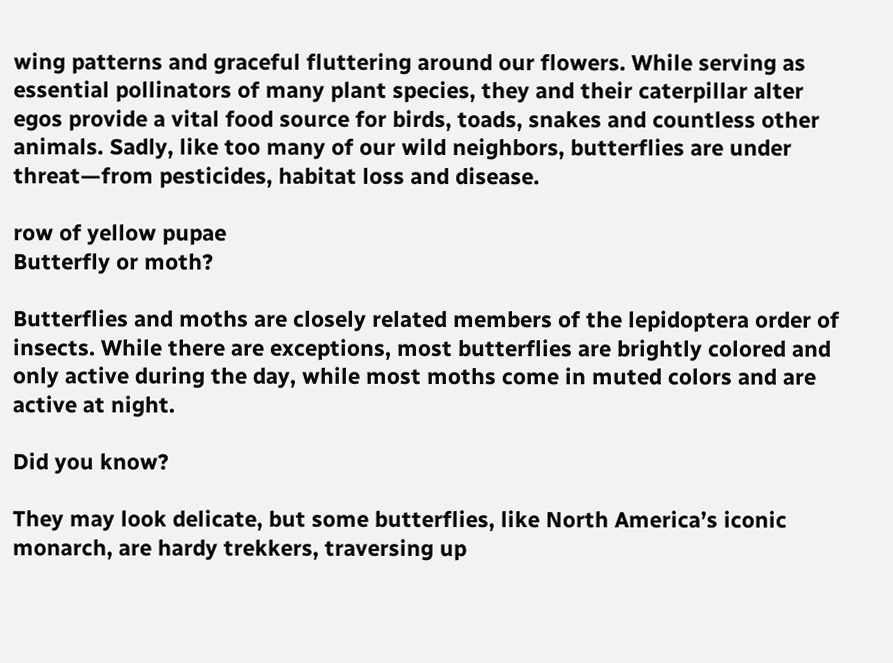wing patterns and graceful fluttering around our flowers. While serving as essential pollinators of many plant species, they and their caterpillar alter egos provide a vital food source for birds, toads, snakes and countless other animals. Sadly, like too many of our wild neighbors, butterflies are under threat—from pesticides, habitat loss and disease.

row of yellow pupae
Butterfly or moth?

Butterflies and moths are closely related members of the lepidoptera order of insects. While there are exceptions, most butterflies are brightly colored and only active during the day, while most moths come in muted colors and are active at night.

Did you know?

They may look delicate, but some butterflies, like North America’s iconic monarch, are hardy trekkers, traversing up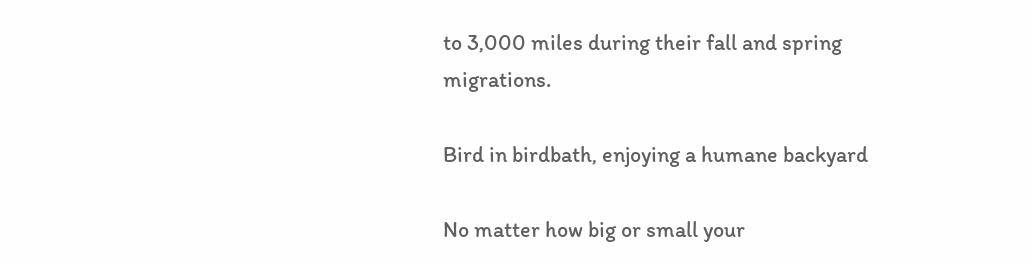to 3,000 miles during their fall and spring migrations.

Bird in birdbath, enjoying a humane backyard

No matter how big or small your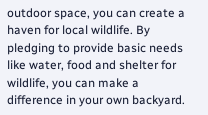outdoor space, you can create a haven for local wildlife. By pledging to provide basic needs like water, food and shelter for wildlife, you can make a difference in your own backyard.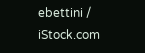ebettini / iStock.com